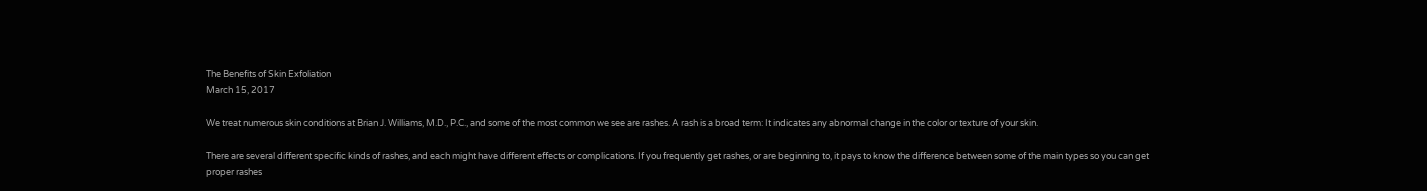The Benefits of Skin Exfoliation
March 15, 2017

We treat numerous skin conditions at Brian J. Williams, M.D., P.C., and some of the most common we see are rashes. A rash is a broad term: It indicates any abnormal change in the color or texture of your skin.

There are several different specific kinds of rashes, and each might have different effects or complications. If you frequently get rashes, or are beginning to, it pays to know the difference between some of the main types so you can get proper rashes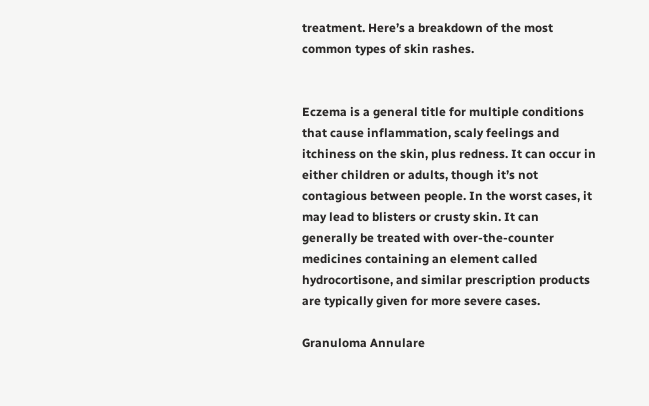treatment. Here’s a breakdown of the most common types of skin rashes.


Eczema is a general title for multiple conditions that cause inflammation, scaly feelings and itchiness on the skin, plus redness. It can occur in either children or adults, though it’s not contagious between people. In the worst cases, it may lead to blisters or crusty skin. It can generally be treated with over-the-counter medicines containing an element called hydrocortisone, and similar prescription products are typically given for more severe cases.

Granuloma Annulare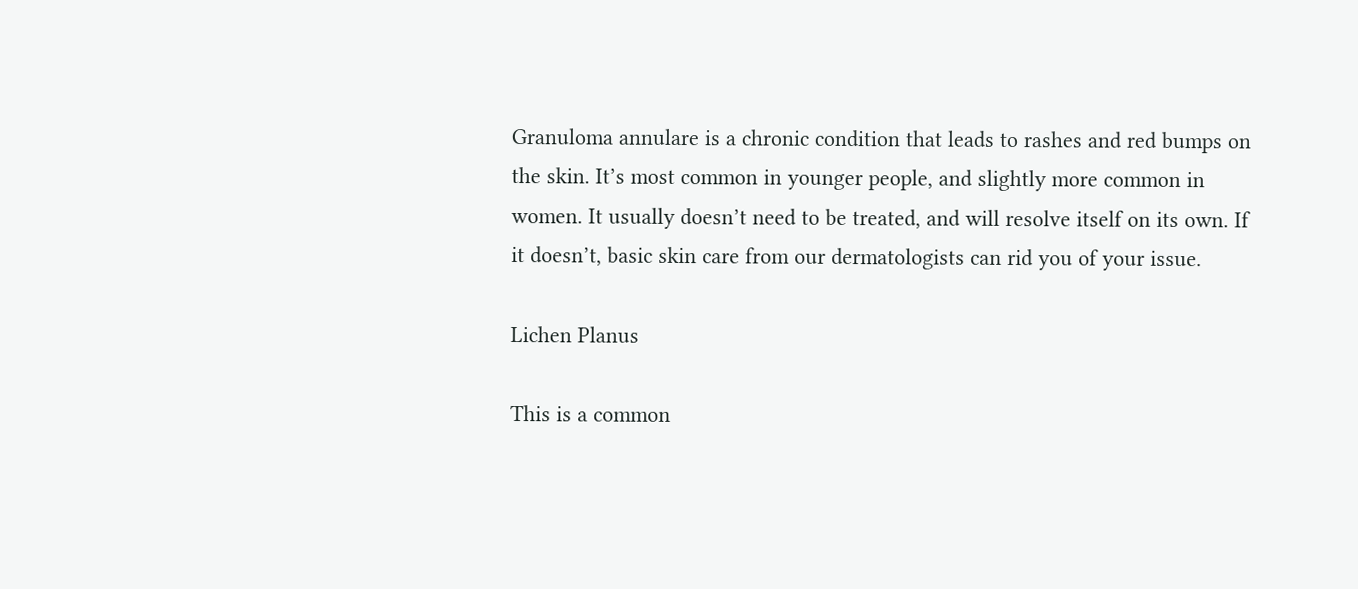Granuloma annulare is a chronic condition that leads to rashes and red bumps on the skin. It’s most common in younger people, and slightly more common in women. It usually doesn’t need to be treated, and will resolve itself on its own. If it doesn’t, basic skin care from our dermatologists can rid you of your issue.

Lichen Planus

This is a common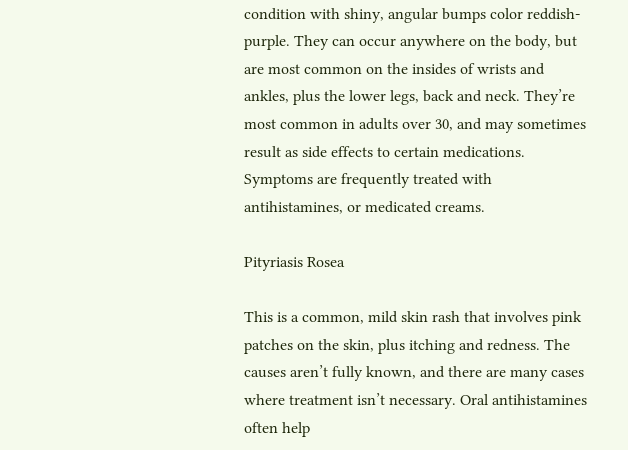condition with shiny, angular bumps color reddish-purple. They can occur anywhere on the body, but are most common on the insides of wrists and ankles, plus the lower legs, back and neck. They’re most common in adults over 30, and may sometimes result as side effects to certain medications. Symptoms are frequently treated with antihistamines, or medicated creams.

Pityriasis Rosea

This is a common, mild skin rash that involves pink patches on the skin, plus itching and redness. The causes aren’t fully known, and there are many cases where treatment isn’t necessary. Oral antihistamines often help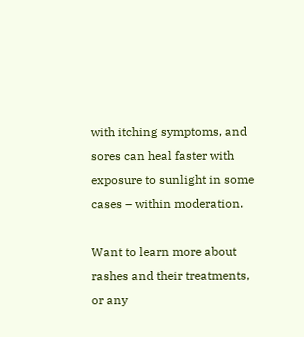with itching symptoms, and sores can heal faster with exposure to sunlight in some cases – within moderation.

Want to learn more about rashes and their treatments, or any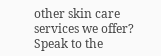other skin care services we offer? Speak to the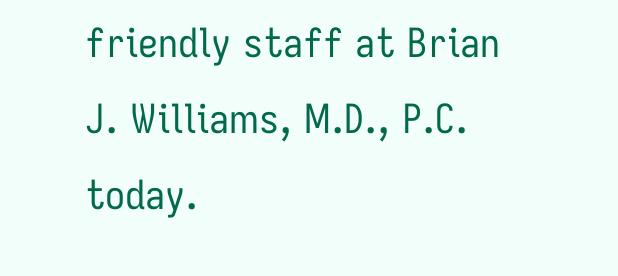friendly staff at Brian J. Williams, M.D., P.C. today.